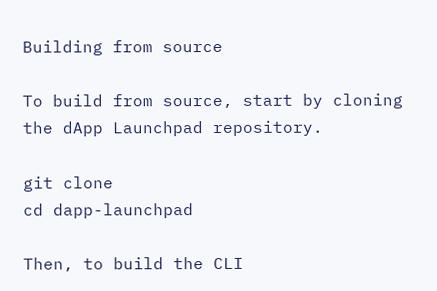Building from source

To build from source, start by cloning the dApp Launchpad repository.

git clone
cd dapp-launchpad

Then, to build the CLI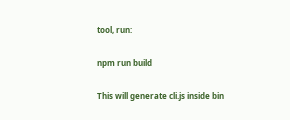tool, run:

npm run build

This will generate cli.js inside bin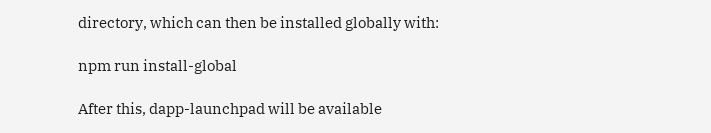directory, which can then be installed globally with:

npm run install-global

After this, dapp-launchpad will be available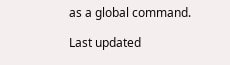as a global command.

Last updated